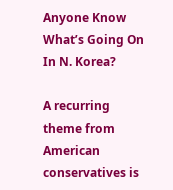Anyone Know What’s Going On In N. Korea?

A recurring theme from American conservatives is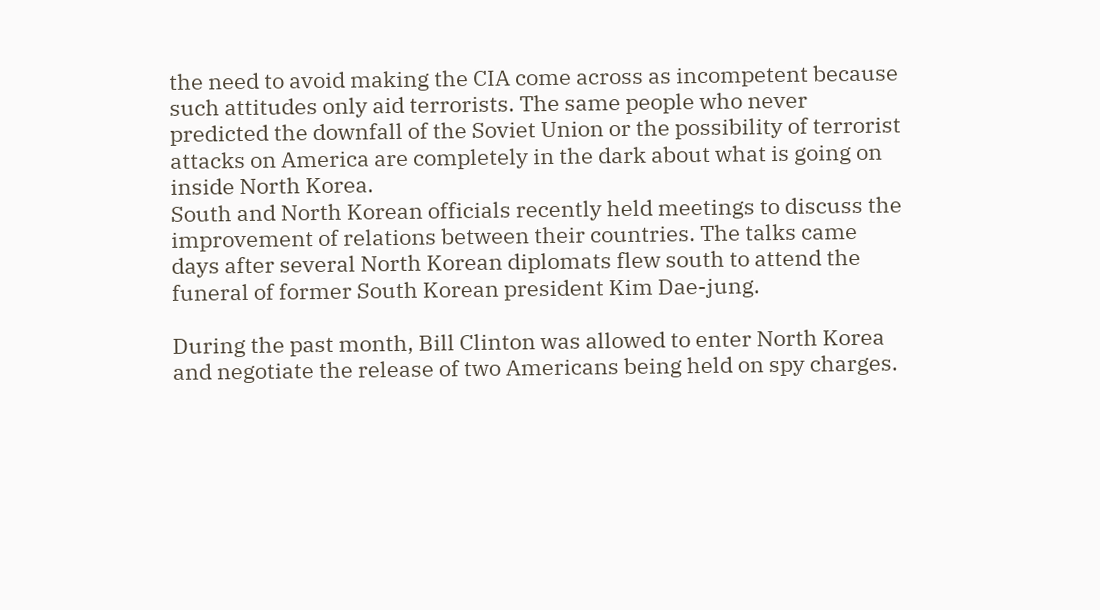the need to avoid making the CIA come across as incompetent because such attitudes only aid terrorists. The same people who never predicted the downfall of the Soviet Union or the possibility of terrorist attacks on America are completely in the dark about what is going on inside North Korea.
South and North Korean officials recently held meetings to discuss the improvement of relations between their countries. The talks came days after several North Korean diplomats flew south to attend the funeral of former South Korean president Kim Dae-jung.

During the past month, Bill Clinton was allowed to enter North Korea and negotiate the release of two Americans being held on spy charges.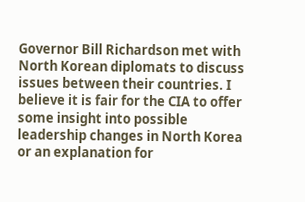Governor Bill Richardson met with North Korean diplomats to discuss issues between their countries. I believe it is fair for the CIA to offer some insight into possible leadership changes in North Korea or an explanation for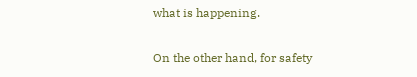what is happening.

On the other hand, for safety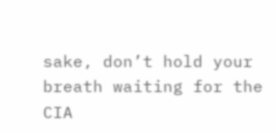sake, don’t hold your breath waiting for the CIA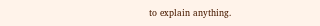to explain anything.